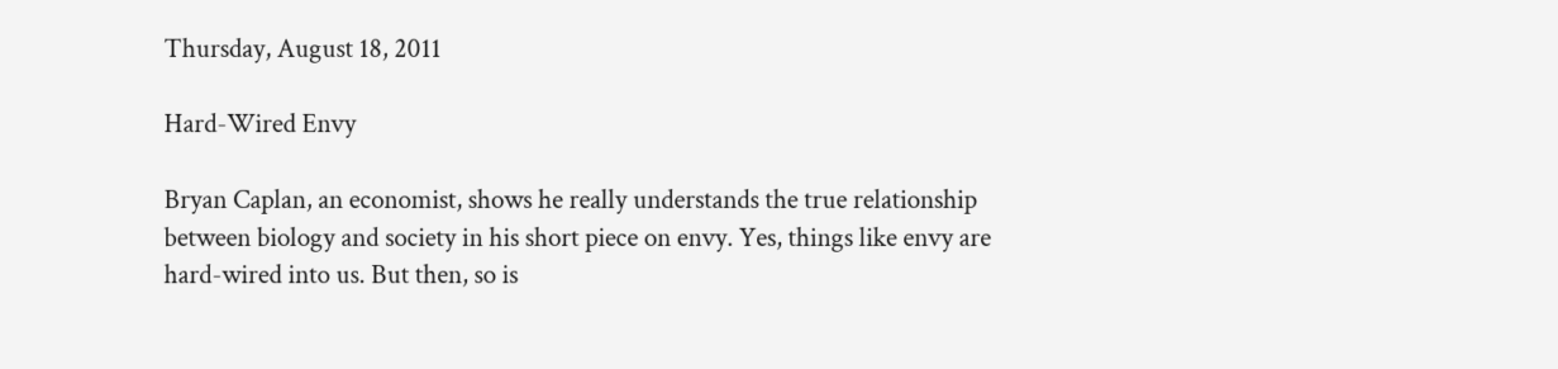Thursday, August 18, 2011

Hard-Wired Envy

Bryan Caplan, an economist, shows he really understands the true relationship between biology and society in his short piece on envy. Yes, things like envy are hard-wired into us. But then, so is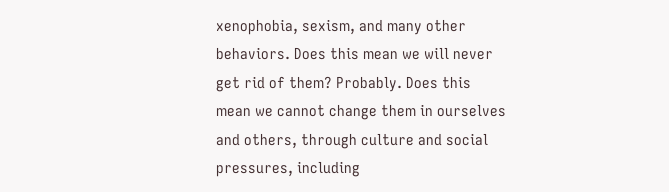xenophobia, sexism, and many other behaviors. Does this mean we will never get rid of them? Probably. Does this mean we cannot change them in ourselves and others, through culture and social pressures, including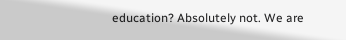education? Absolutely not. We are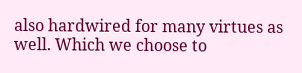also hardwired for many virtues as well. Which we choose to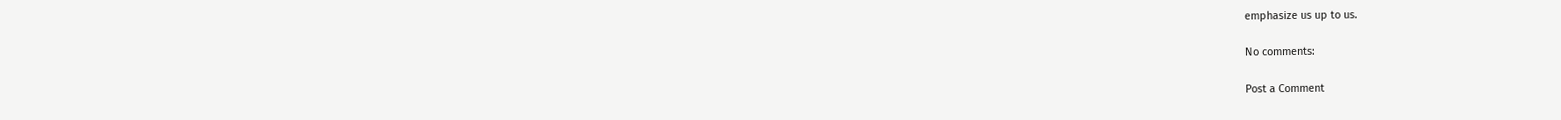emphasize us up to us.

No comments:

Post a Comment